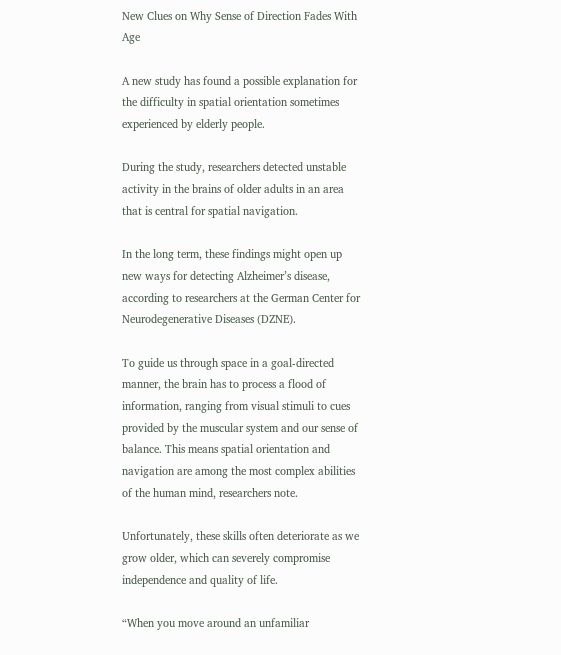New Clues on Why Sense of Direction Fades With Age

A new study has found a possible explanation for the difficulty in spatial orientation sometimes experienced by elderly people.

During the study, researchers detected unstable activity in the brains of older adults in an area that is central for spatial navigation.

In the long term, these findings might open up new ways for detecting Alzheimer’s disease, according to researchers at the German Center for Neurodegenerative Diseases (DZNE).

To guide us through space in a goal-directed manner, the brain has to process a flood of information, ranging from visual stimuli to cues provided by the muscular system and our sense of balance. This means spatial orientation and navigation are among the most complex abilities of the human mind, researchers note.

Unfortunately, these skills often deteriorate as we grow older, which can severely compromise independence and quality of life.

“When you move around an unfamiliar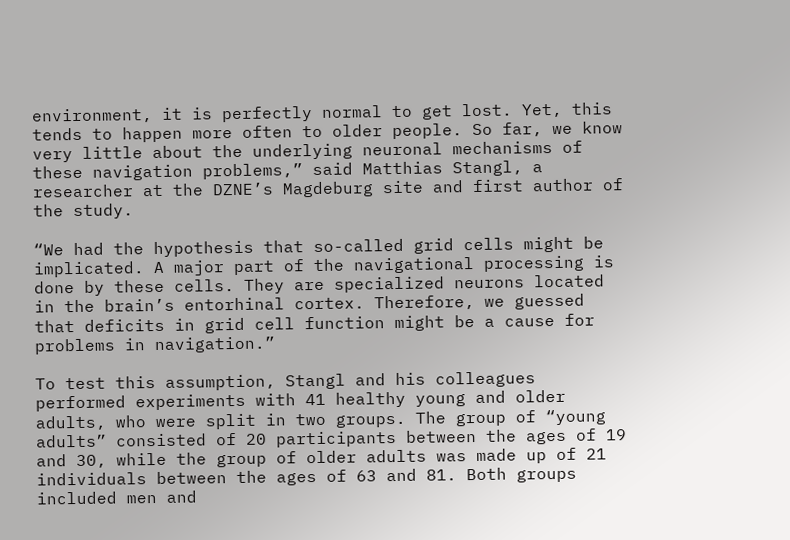environment, it is perfectly normal to get lost. Yet, this tends to happen more often to older people. So far, we know very little about the underlying neuronal mechanisms of these navigation problems,” said Matthias Stangl, a researcher at the DZNE’s Magdeburg site and first author of the study.

“We had the hypothesis that so-called grid cells might be implicated. A major part of the navigational processing is done by these cells. They are specialized neurons located in the brain’s entorhinal cortex. Therefore, we guessed that deficits in grid cell function might be a cause for problems in navigation.”

To test this assumption, Stangl and his colleagues performed experiments with 41 healthy young and older adults, who were split in two groups. The group of “young adults” consisted of 20 participants between the ages of 19 and 30, while the group of older adults was made up of 21 individuals between the ages of 63 and 81. Both groups included men and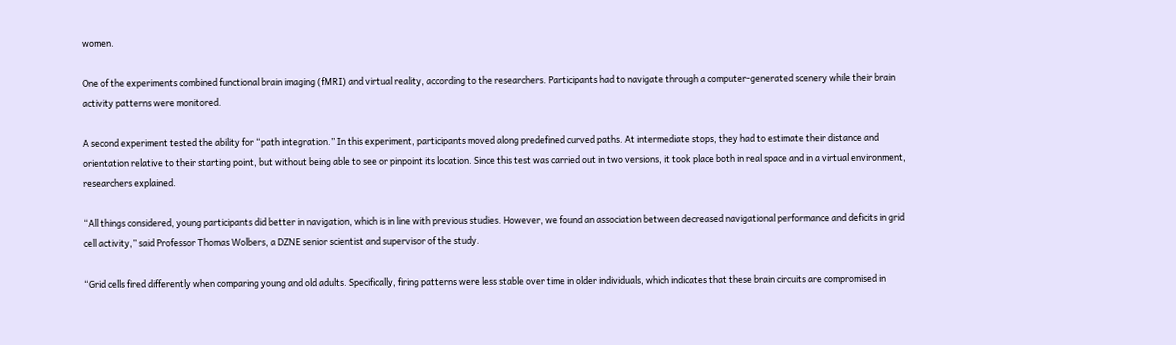women.

One of the experiments combined functional brain imaging (fMRI) and virtual reality, according to the researchers. Participants had to navigate through a computer-generated scenery while their brain activity patterns were monitored.

A second experiment tested the ability for “path integration.” In this experiment, participants moved along predefined curved paths. At intermediate stops, they had to estimate their distance and orientation relative to their starting point, but without being able to see or pinpoint its location. Since this test was carried out in two versions, it took place both in real space and in a virtual environment, researchers explained.

“All things considered, young participants did better in navigation, which is in line with previous studies. However, we found an association between decreased navigational performance and deficits in grid cell activity,” said Professor Thomas Wolbers, a DZNE senior scientist and supervisor of the study.

“Grid cells fired differently when comparing young and old adults. Specifically, firing patterns were less stable over time in older individuals, which indicates that these brain circuits are compromised in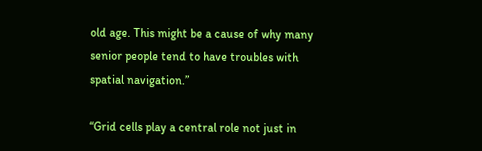old age. This might be a cause of why many senior people tend to have troubles with spatial navigation.”

“Grid cells play a central role not just in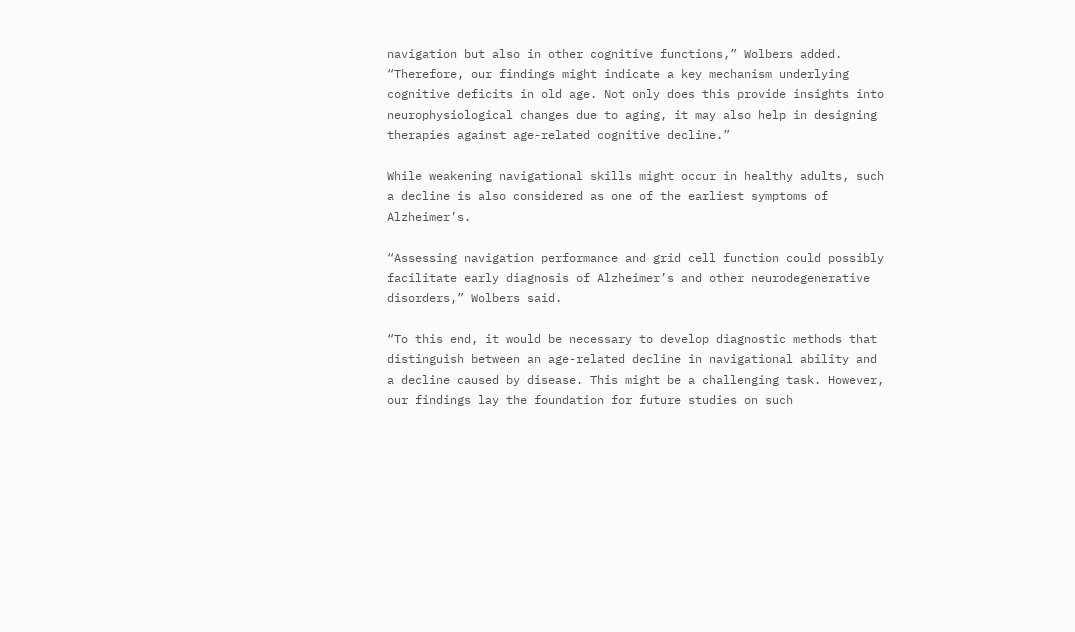navigation but also in other cognitive functions,” Wolbers added. “Therefore, our findings might indicate a key mechanism underlying cognitive deficits in old age. Not only does this provide insights into neurophysiological changes due to aging, it may also help in designing therapies against age-related cognitive decline.”

While weakening navigational skills might occur in healthy adults, such a decline is also considered as one of the earliest symptoms of Alzheimer’s.

“Assessing navigation performance and grid cell function could possibly facilitate early diagnosis of Alzheimer’s and other neurodegenerative disorders,” Wolbers said.

“To this end, it would be necessary to develop diagnostic methods that distinguish between an age-related decline in navigational ability and a decline caused by disease. This might be a challenging task. However, our findings lay the foundation for future studies on such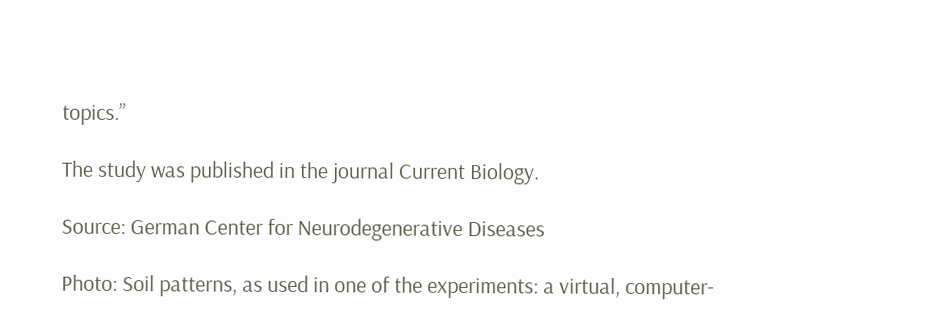topics.”

The study was published in the journal Current Biology.

Source: German Center for Neurodegenerative Diseases

Photo: Soil patterns, as used in one of the experiments: a virtual, computer-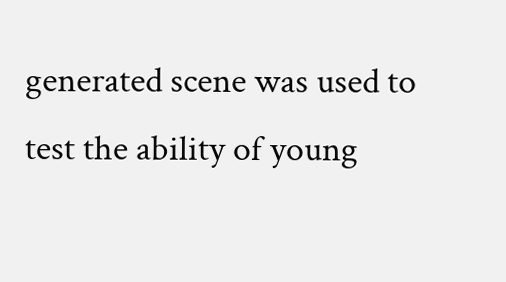generated scene was used to test the ability of young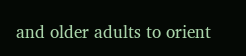and older adults to orient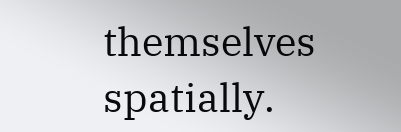themselves spatially.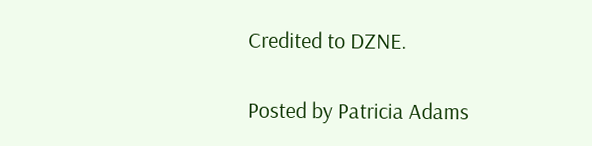Credited to DZNE.

Posted by Patricia Adams